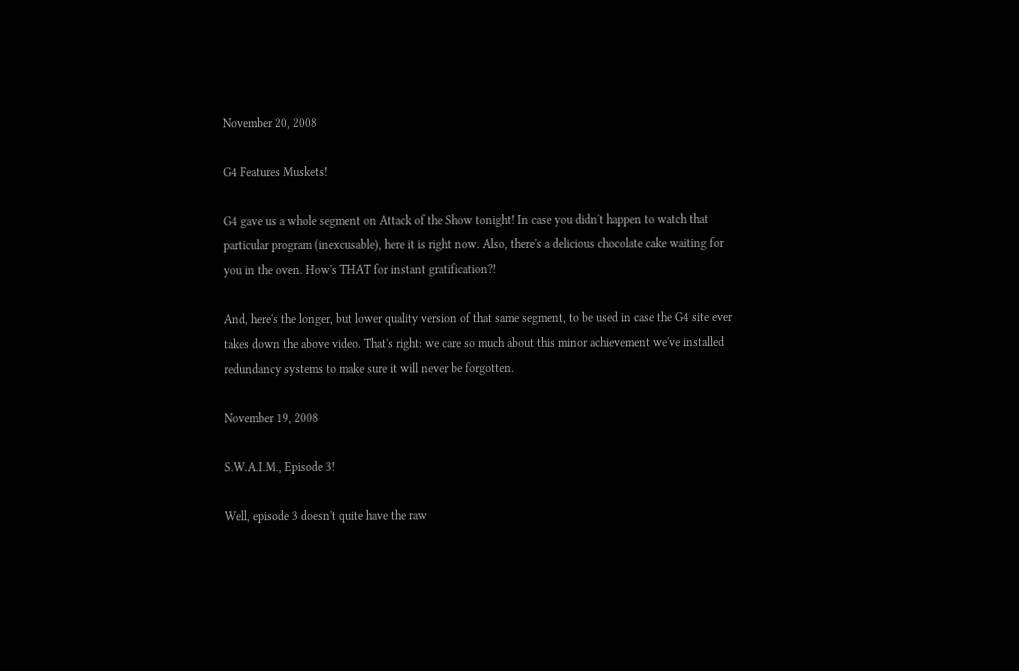November 20, 2008

G4 Features Muskets!

G4 gave us a whole segment on Attack of the Show tonight! In case you didn't happen to watch that particular program (inexcusable), here it is right now. Also, there's a delicious chocolate cake waiting for you in the oven. How's THAT for instant gratification?!

And, here's the longer, but lower quality version of that same segment, to be used in case the G4 site ever takes down the above video. That's right: we care so much about this minor achievement we've installed redundancy systems to make sure it will never be forgotten.

November 19, 2008

S.W.A.I.M., Episode 3!

Well, episode 3 doesn't quite have the raw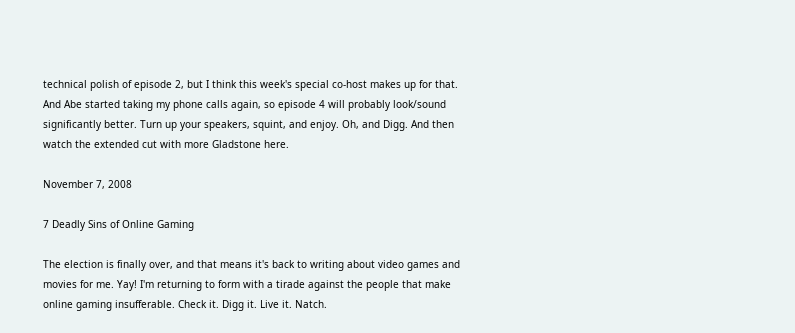technical polish of episode 2, but I think this week's special co-host makes up for that. And Abe started taking my phone calls again, so episode 4 will probably look/sound significantly better. Turn up your speakers, squint, and enjoy. Oh, and Digg. And then watch the extended cut with more Gladstone here.

November 7, 2008

7 Deadly Sins of Online Gaming

The election is finally over, and that means it's back to writing about video games and movies for me. Yay! I'm returning to form with a tirade against the people that make online gaming insufferable. Check it. Digg it. Live it. Natch.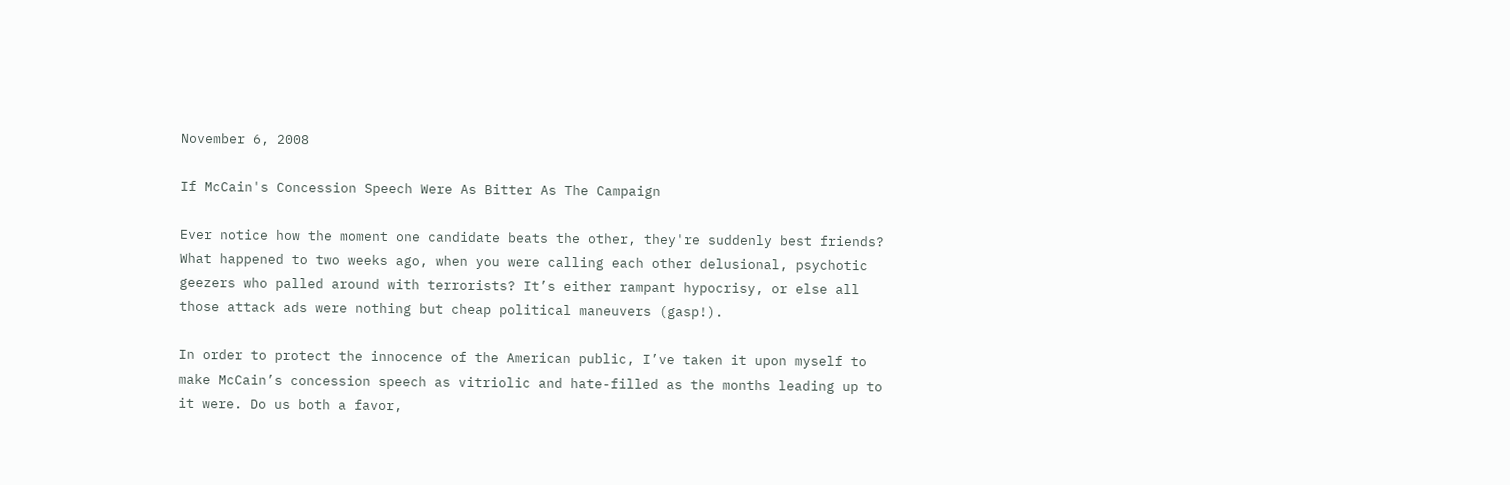November 6, 2008

If McCain's Concession Speech Were As Bitter As The Campaign

Ever notice how the moment one candidate beats the other, they're suddenly best friends? What happened to two weeks ago, when you were calling each other delusional, psychotic geezers who palled around with terrorists? It’s either rampant hypocrisy, or else all those attack ads were nothing but cheap political maneuvers (gasp!).

In order to protect the innocence of the American public, I’ve taken it upon myself to make McCain’s concession speech as vitriolic and hate-filled as the months leading up to it were. Do us both a favor,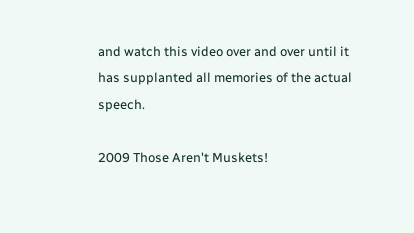and watch this video over and over until it has supplanted all memories of the actual speech.

2009 Those Aren't Muskets!